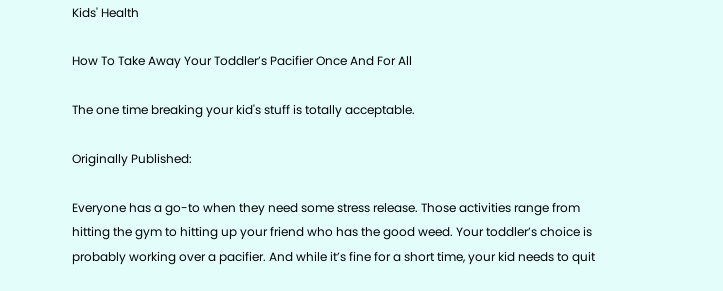Kids' Health

How To Take Away Your Toddler’s Pacifier Once And For All

The one time breaking your kid's stuff is totally acceptable.

Originally Published:

Everyone has a go-to when they need some stress release. Those activities range from hitting the gym to hitting up your friend who has the good weed. Your toddler’s choice is probably working over a pacifier. And while it’s fine for a short time, your kid needs to quit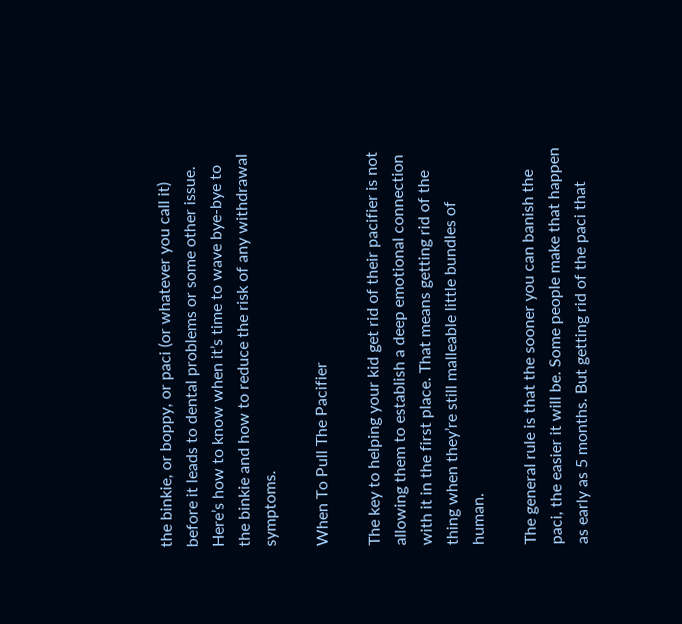the binkie, or boppy, or paci (or whatever you call it) before it leads to dental problems or some other issue. Here’s how to know when it’s time to wave bye-bye to the binkie and how to reduce the risk of any withdrawal symptoms.

When To Pull The Pacifier

The key to helping your kid get rid of their pacifier is not allowing them to establish a deep emotional connection with it in the first place. That means getting rid of the thing when they’re still malleable little bundles of human.

The general rule is that the sooner you can banish the paci, the easier it will be. Some people make that happen as early as 5 months. But getting rid of the paci that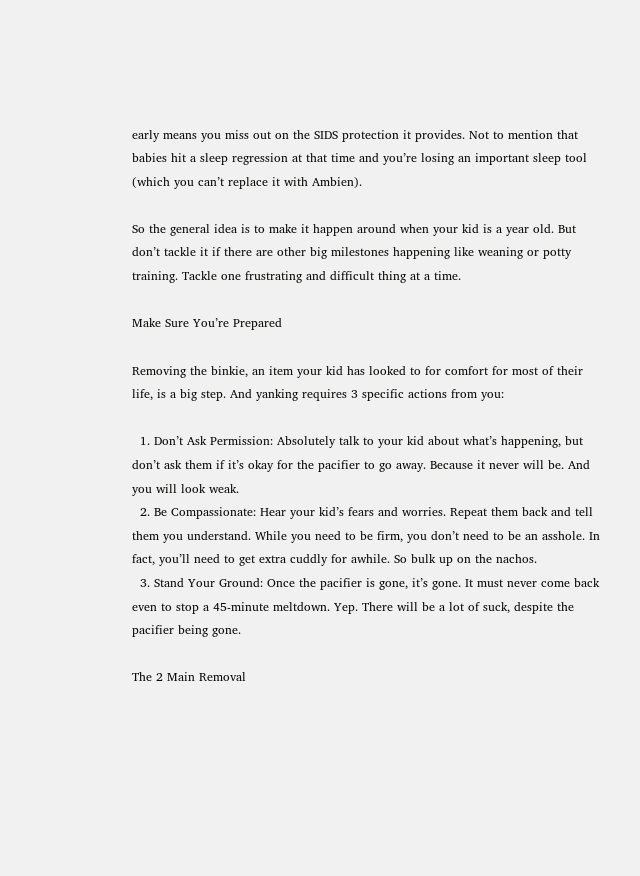early means you miss out on the SIDS protection it provides. Not to mention that babies hit a sleep regression at that time and you’re losing an important sleep tool (which you can’t replace it with Ambien).

So the general idea is to make it happen around when your kid is a year old. But don’t tackle it if there are other big milestones happening like weaning or potty training. Tackle one frustrating and difficult thing at a time.

Make Sure You’re Prepared

Removing the binkie, an item your kid has looked to for comfort for most of their life, is a big step. And yanking requires 3 specific actions from you:

  1. Don’t Ask Permission: Absolutely talk to your kid about what’s happening, but don’t ask them if it’s okay for the pacifier to go away. Because it never will be. And you will look weak.
  2. Be Compassionate: Hear your kid’s fears and worries. Repeat them back and tell them you understand. While you need to be firm, you don’t need to be an asshole. In fact, you’ll need to get extra cuddly for awhile. So bulk up on the nachos.
  3. Stand Your Ground: Once the pacifier is gone, it’s gone. It must never come back even to stop a 45-minute meltdown. Yep. There will be a lot of suck, despite the pacifier being gone.

The 2 Main Removal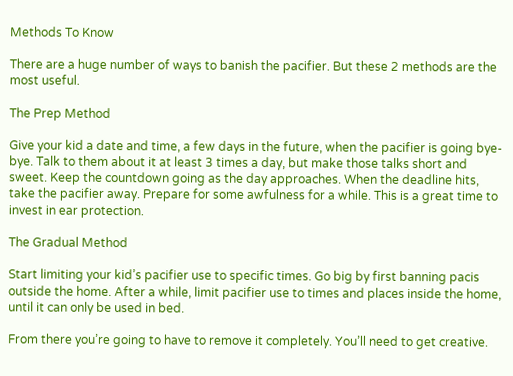Methods To Know

There are a huge number of ways to banish the pacifier. But these 2 methods are the most useful.

The Prep Method

Give your kid a date and time, a few days in the future, when the pacifier is going bye-bye. Talk to them about it at least 3 times a day, but make those talks short and sweet. Keep the countdown going as the day approaches. When the deadline hits, take the pacifier away. Prepare for some awfulness for a while. This is a great time to invest in ear protection.

The Gradual Method

Start limiting your kid’s pacifier use to specific times. Go big by first banning pacis outside the home. After a while, limit pacifier use to times and places inside the home, until it can only be used in bed.

From there you’re going to have to remove it completely. You’ll need to get creative.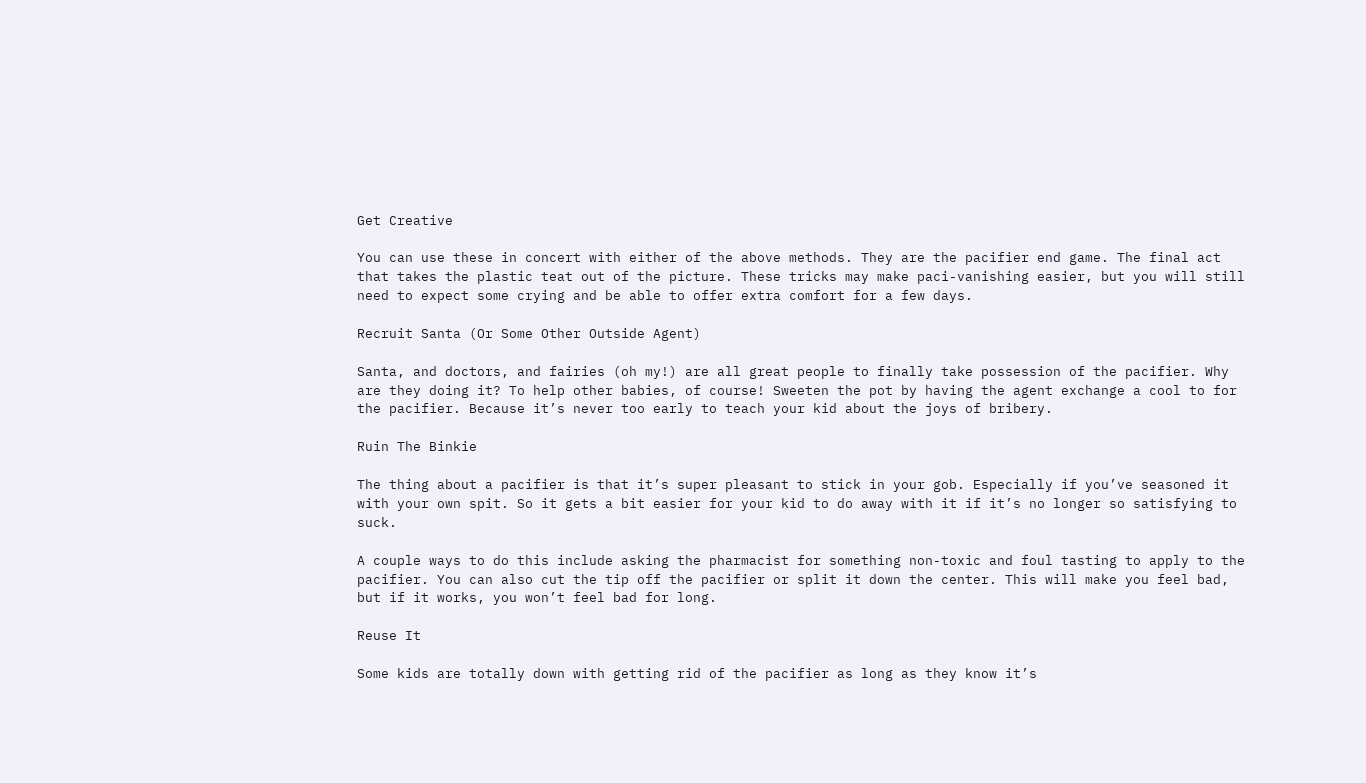Get Creative

You can use these in concert with either of the above methods. They are the pacifier end game. The final act that takes the plastic teat out of the picture. These tricks may make paci-vanishing easier, but you will still need to expect some crying and be able to offer extra comfort for a few days.

Recruit Santa (Or Some Other Outside Agent)

Santa, and doctors, and fairies (oh my!) are all great people to finally take possession of the pacifier. Why are they doing it? To help other babies, of course! Sweeten the pot by having the agent exchange a cool to for the pacifier. Because it’s never too early to teach your kid about the joys of bribery.

Ruin The Binkie

The thing about a pacifier is that it’s super pleasant to stick in your gob. Especially if you’ve seasoned it with your own spit. So it gets a bit easier for your kid to do away with it if it’s no longer so satisfying to suck.

A couple ways to do this include asking the pharmacist for something non-toxic and foul tasting to apply to the pacifier. You can also cut the tip off the pacifier or split it down the center. This will make you feel bad, but if it works, you won’t feel bad for long.

Reuse It

Some kids are totally down with getting rid of the pacifier as long as they know it’s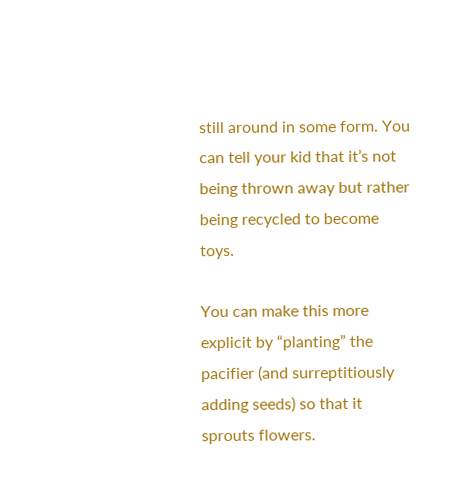still around in some form. You can tell your kid that it’s not being thrown away but rather being recycled to become toys.

You can make this more explicit by “planting” the pacifier (and surreptitiously adding seeds) so that it sprouts flowers.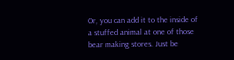Or, you can add it to the inside of a stuffed animal at one of those bear making stores. Just be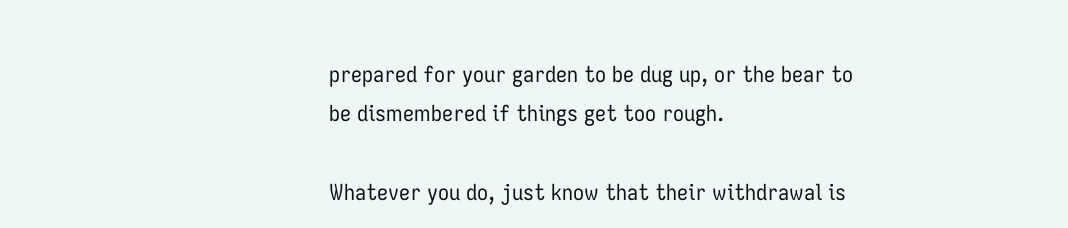prepared for your garden to be dug up, or the bear to be dismembered if things get too rough.

Whatever you do, just know that their withdrawal is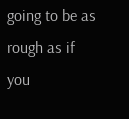going to be as rough as if you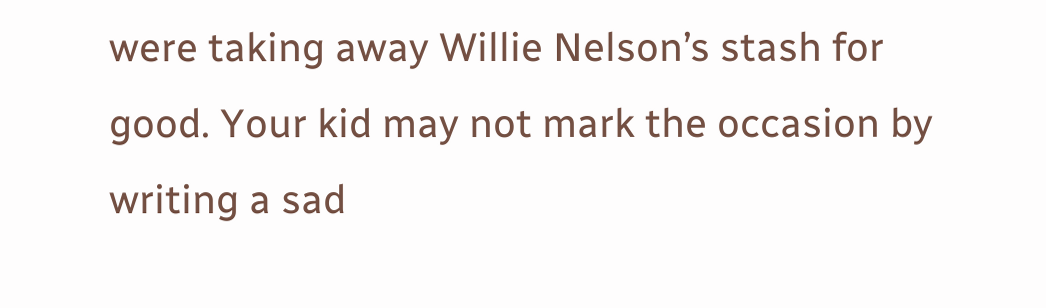were taking away Willie Nelson’s stash for good. Your kid may not mark the occasion by writing a sad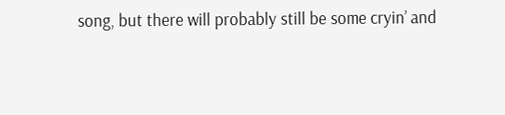song, but there will probably still be some cryin’ and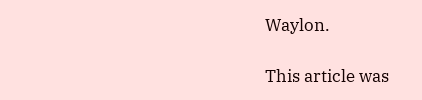Waylon.

This article was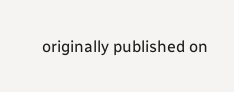originally published on